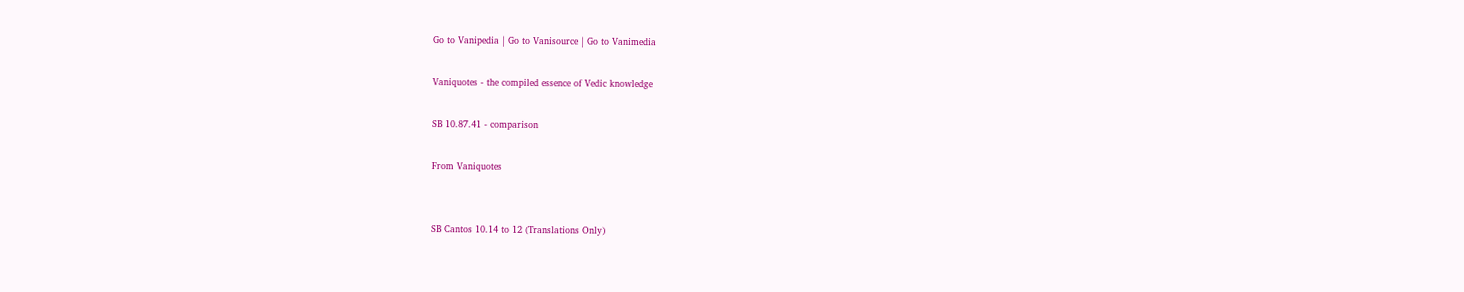Go to Vanipedia | Go to Vanisource | Go to Vanimedia

Vaniquotes - the compiled essence of Vedic knowledge

SB 10.87.41 - comparison

From Vaniquotes


SB Cantos 10.14 to 12 (Translations Only)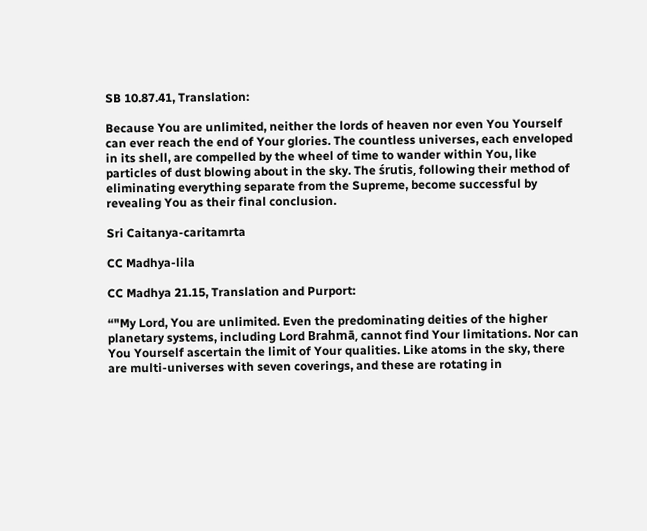SB 10.87.41, Translation:

Because You are unlimited, neither the lords of heaven nor even You Yourself can ever reach the end of Your glories. The countless universes, each enveloped in its shell, are compelled by the wheel of time to wander within You, like particles of dust blowing about in the sky. The śrutis, following their method of eliminating everything separate from the Supreme, become successful by revealing You as their final conclusion.

Sri Caitanya-caritamrta

CC Madhya-lila

CC Madhya 21.15, Translation and Purport:

“"My Lord, You are unlimited. Even the predominating deities of the higher planetary systems, including Lord Brahmā, cannot find Your limitations. Nor can You Yourself ascertain the limit of Your qualities. Like atoms in the sky, there are multi-universes with seven coverings, and these are rotating in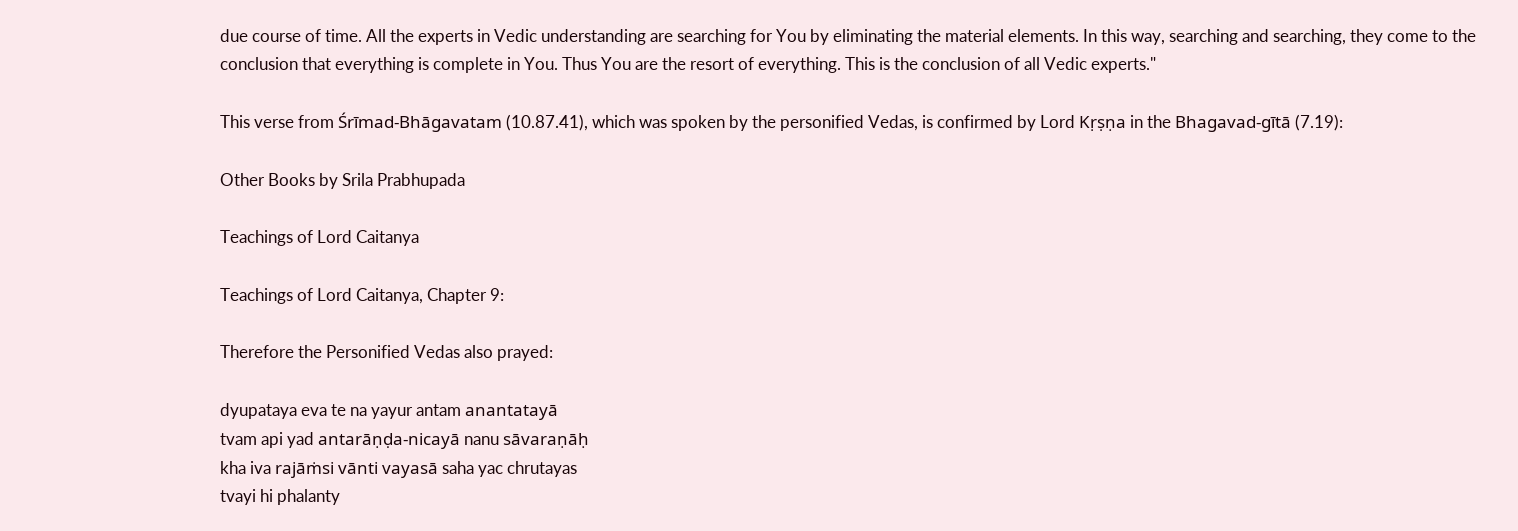due course of time. All the experts in Vedic understanding are searching for You by eliminating the material elements. In this way, searching and searching, they come to the conclusion that everything is complete in You. Thus You are the resort of everything. This is the conclusion of all Vedic experts."

This verse from Śrīmad-Bhāgavatam (10.87.41), which was spoken by the personified Vedas, is confirmed by Lord Kṛṣṇa in the Bhagavad-gītā (7.19):

Other Books by Srila Prabhupada

Teachings of Lord Caitanya

Teachings of Lord Caitanya, Chapter 9:

Therefore the Personified Vedas also prayed:

dyupataya eva te na yayur antam anantatayā
tvam api yad antarāṇḍa-nicayā nanu sāvaraṇāḥ
kha iva rajāṁsi vānti vayasā saha yac chrutayas
tvayi hi phalanty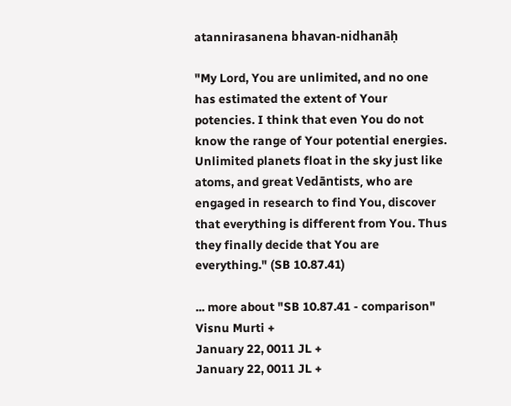atannirasanena bhavan-nidhanāḥ

"My Lord, You are unlimited, and no one has estimated the extent of Your potencies. I think that even You do not know the range of Your potential energies. Unlimited planets float in the sky just like atoms, and great Vedāntists, who are engaged in research to find You, discover that everything is different from You. Thus they finally decide that You are everything." (SB 10.87.41)

... more about "SB 10.87.41 - comparison"
Visnu Murti +
January 22, 0011 JL +
January 22, 0011 JL +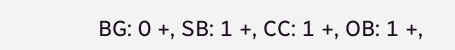BG: 0 +, SB: 1 +, CC: 1 +, OB: 1 +,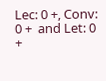Lec: 0 +, Conv: 0 +  and Let: 0 +